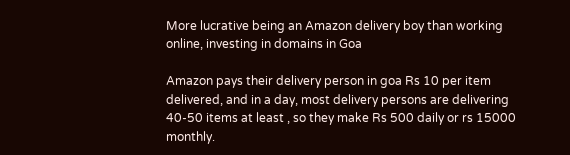More lucrative being an Amazon delivery boy than working online, investing in domains in Goa

Amazon pays their delivery person in goa Rs 10 per item delivered, and in a day, most delivery persons are delivering 40-50 items at least , so they make Rs 500 daily or rs 15000 monthly.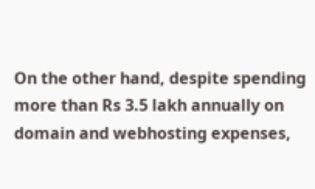On the other hand, despite spending more than Rs 3.5 lakh annually on domain and webhosting expenses,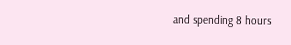and spending 8 hours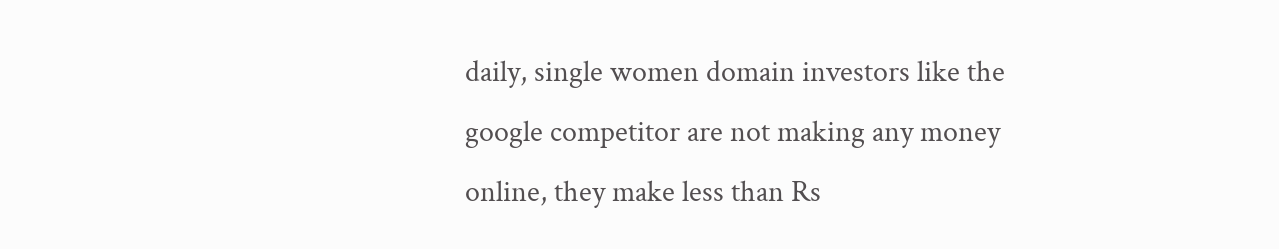daily, single women domain investors like the google competitor are not making any money online, they make less than Rs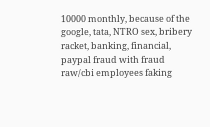10000 monthly, because of the google, tata, NTRO sex, bribery racket, banking, financial, paypal fraud with fraud raw/cbi employees faking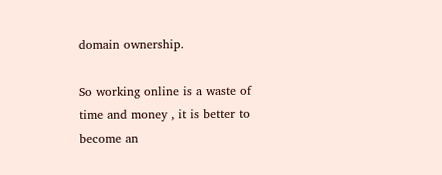domain ownership.

So working online is a waste of time and money , it is better to become an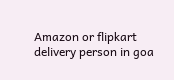Amazon or flipkart delivery person in goa